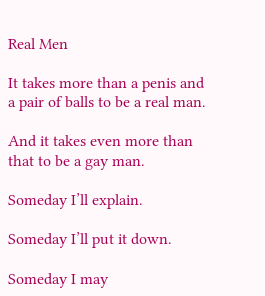Real Men

It takes more than a penis and a pair of balls to be a real man.

And it takes even more than that to be a gay man.

Someday I’ll explain.

Someday I’ll put it down.

Someday I may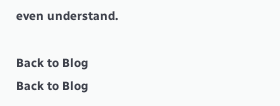even understand.

Back to Blog
Back to Blog